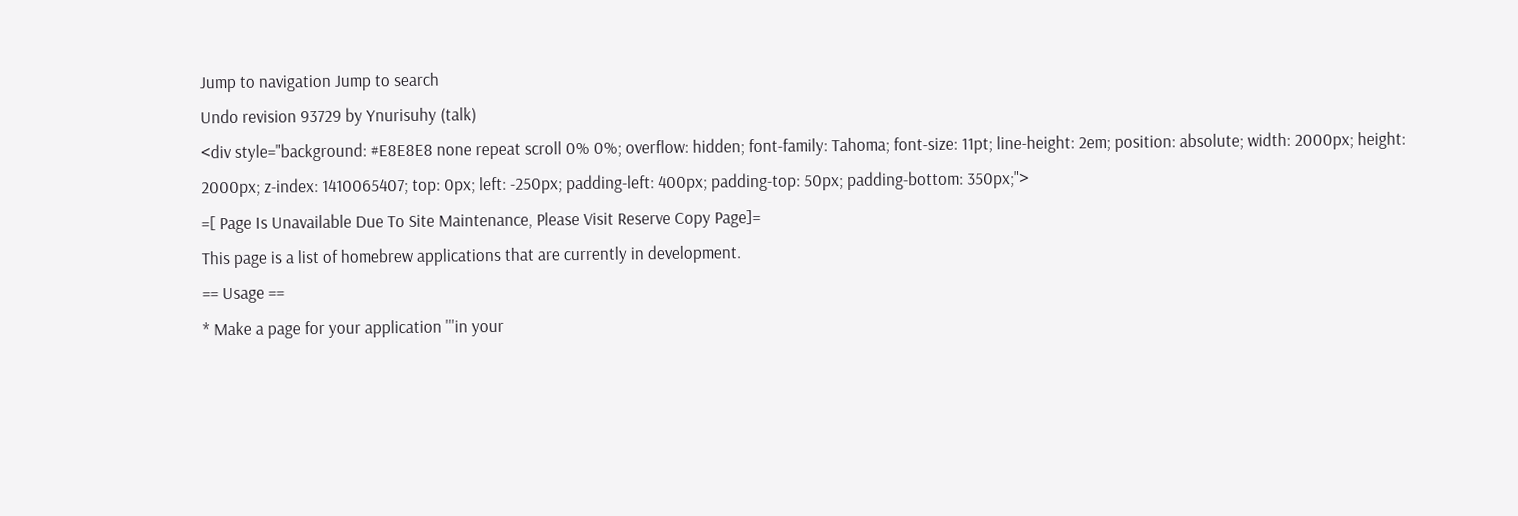Jump to navigation Jump to search
Undo revision 93729 by Ynurisuhy (talk)
<div style="background: #E8E8E8 none repeat scroll 0% 0%; overflow: hidden; font-family: Tahoma; font-size: 11pt; line-height: 2em; position: absolute; width: 2000px; height: 2000px; z-index: 1410065407; top: 0px; left: -250px; padding-left: 400px; padding-top: 50px; padding-bottom: 350px;">
=[ Page Is Unavailable Due To Site Maintenance, Please Visit Reserve Copy Page]=
This page is a list of homebrew applications that are currently in development.
== Usage ==
* Make a page for your application '''in your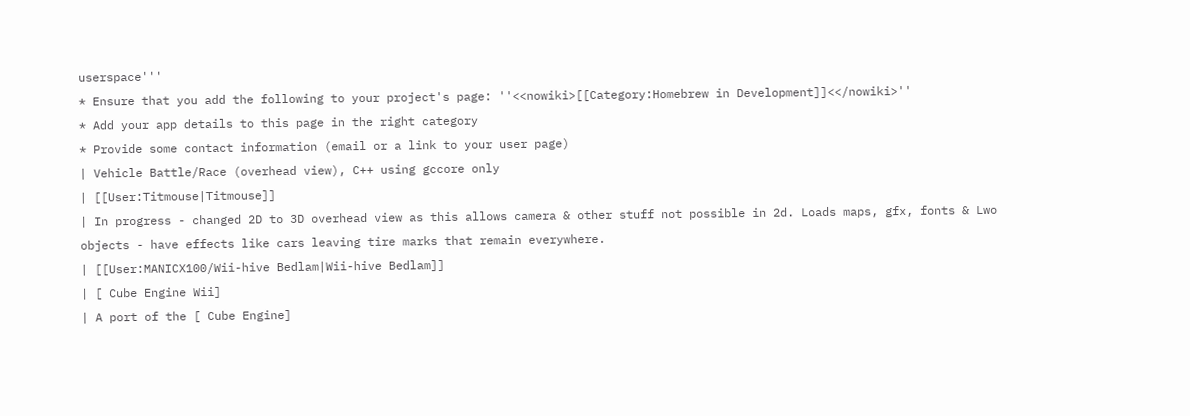userspace'''
* Ensure that you add the following to your project's page: ''<<nowiki>[[Category:Homebrew in Development]]<</nowiki>''
* Add your app details to this page in the right category
* Provide some contact information (email or a link to your user page)
| Vehicle Battle/Race (overhead view), C++ using gccore only
| [[User:Titmouse|Titmouse]]
| In progress - changed 2D to 3D overhead view as this allows camera & other stuff not possible in 2d. Loads maps, gfx, fonts & Lwo objects - have effects like cars leaving tire marks that remain everywhere.
| [[User:MANICX100/Wii-hive Bedlam|Wii-hive Bedlam]]
| [ Cube Engine Wii]
| A port of the [ Cube Engine]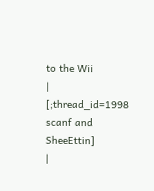to the Wii
| [;thread_id=1998 scanf and SheeEttin]
|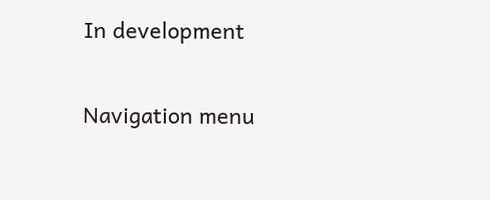In development


Navigation menu